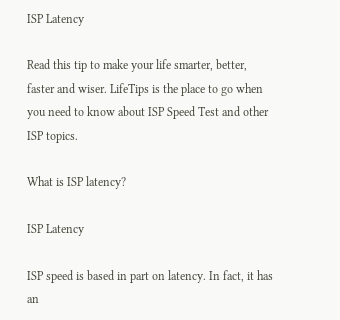ISP Latency

Read this tip to make your life smarter, better, faster and wiser. LifeTips is the place to go when you need to know about ISP Speed Test and other ISP topics.

What is ISP latency?

ISP Latency

ISP speed is based in part on latency. In fact, it has an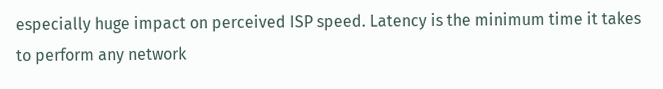especially huge impact on perceived ISP speed. Latency is the minimum time it takes to perform any network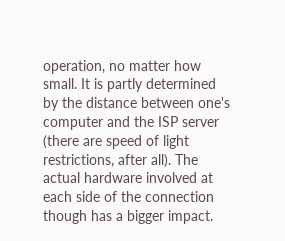operation, no matter how small. It is partly determined by the distance between one's computer and the ISP server (there are speed of light restrictions, after all). The actual hardware involved at each side of the connection though has a bigger impact.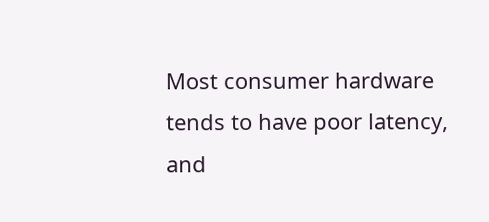Most consumer hardware tends to have poor latency, and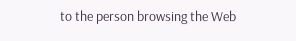to the person browsing the Web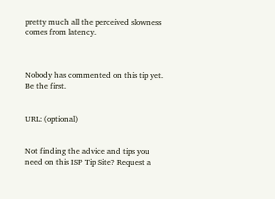pretty much all the perceived slowness comes from latency.



Nobody has commented on this tip yet. Be the first.


URL: (optional)


Not finding the advice and tips you need on this ISP Tip Site? Request a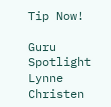Tip Now!

Guru Spotlight
Lynne Christen